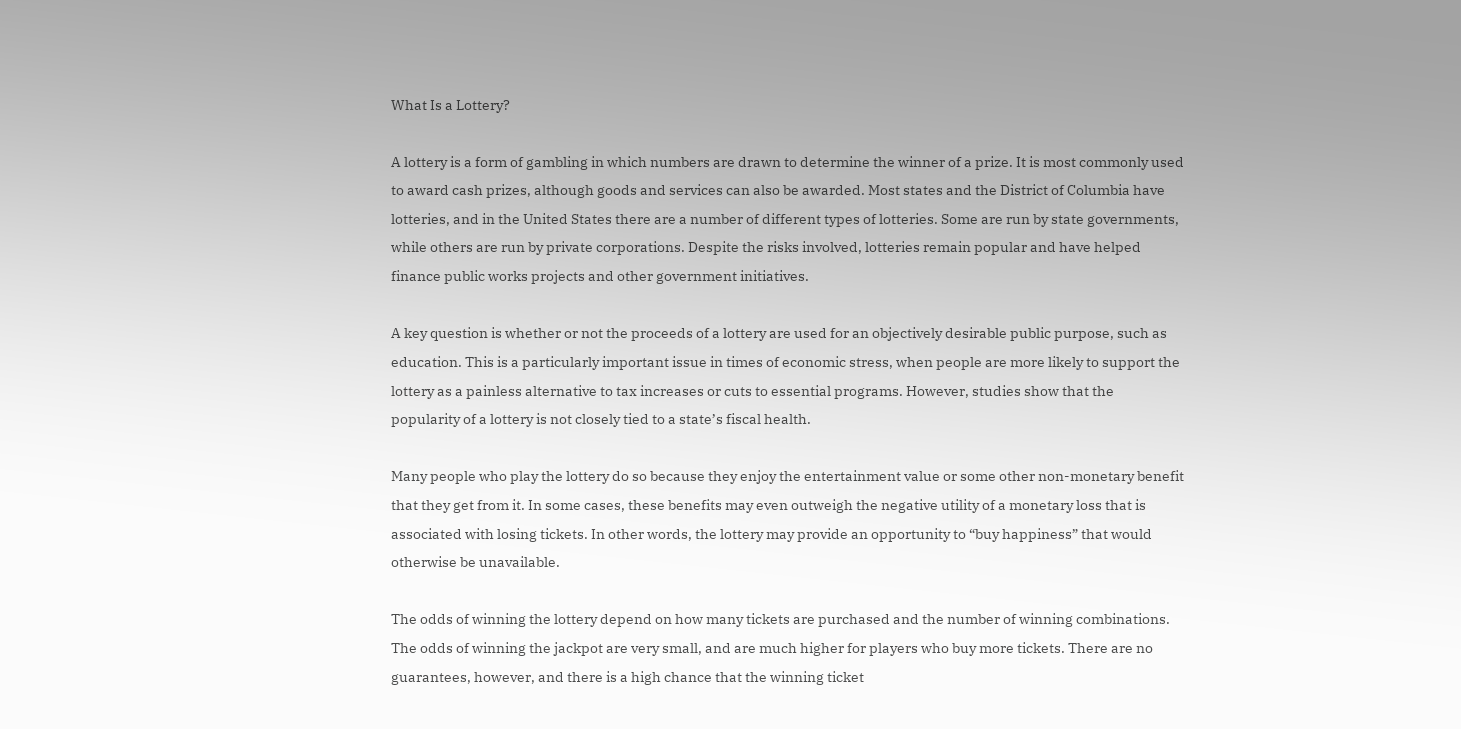What Is a Lottery?

A lottery is a form of gambling in which numbers are drawn to determine the winner of a prize. It is most commonly used to award cash prizes, although goods and services can also be awarded. Most states and the District of Columbia have lotteries, and in the United States there are a number of different types of lotteries. Some are run by state governments, while others are run by private corporations. Despite the risks involved, lotteries remain popular and have helped finance public works projects and other government initiatives.

A key question is whether or not the proceeds of a lottery are used for an objectively desirable public purpose, such as education. This is a particularly important issue in times of economic stress, when people are more likely to support the lottery as a painless alternative to tax increases or cuts to essential programs. However, studies show that the popularity of a lottery is not closely tied to a state’s fiscal health.

Many people who play the lottery do so because they enjoy the entertainment value or some other non-monetary benefit that they get from it. In some cases, these benefits may even outweigh the negative utility of a monetary loss that is associated with losing tickets. In other words, the lottery may provide an opportunity to “buy happiness” that would otherwise be unavailable.

The odds of winning the lottery depend on how many tickets are purchased and the number of winning combinations. The odds of winning the jackpot are very small, and are much higher for players who buy more tickets. There are no guarantees, however, and there is a high chance that the winning ticket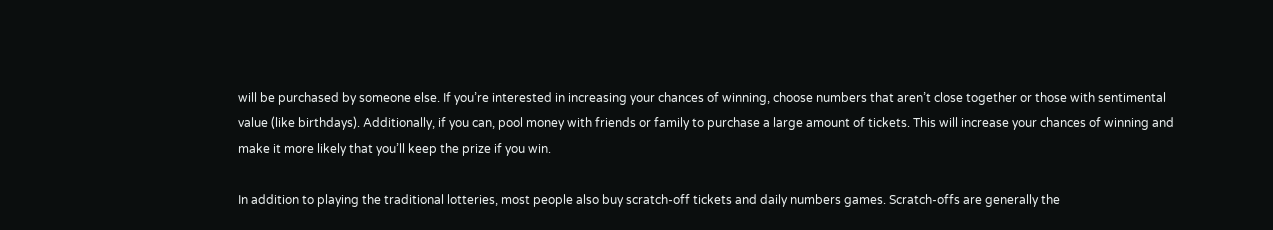will be purchased by someone else. If you’re interested in increasing your chances of winning, choose numbers that aren’t close together or those with sentimental value (like birthdays). Additionally, if you can, pool money with friends or family to purchase a large amount of tickets. This will increase your chances of winning and make it more likely that you’ll keep the prize if you win.

In addition to playing the traditional lotteries, most people also buy scratch-off tickets and daily numbers games. Scratch-offs are generally the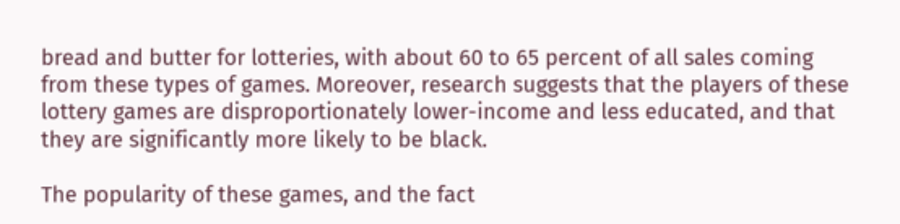bread and butter for lotteries, with about 60 to 65 percent of all sales coming from these types of games. Moreover, research suggests that the players of these lottery games are disproportionately lower-income and less educated, and that they are significantly more likely to be black.

The popularity of these games, and the fact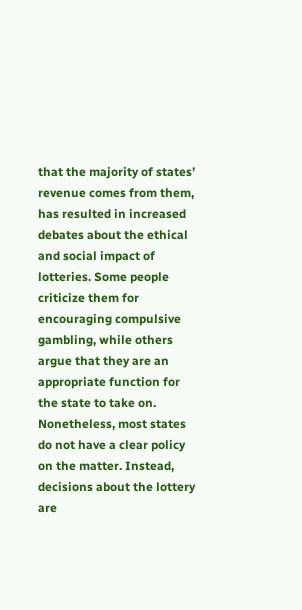that the majority of states’ revenue comes from them, has resulted in increased debates about the ethical and social impact of lotteries. Some people criticize them for encouraging compulsive gambling, while others argue that they are an appropriate function for the state to take on. Nonetheless, most states do not have a clear policy on the matter. Instead, decisions about the lottery are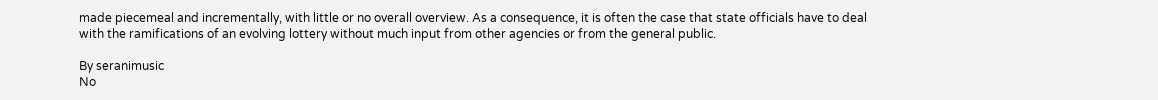made piecemeal and incrementally, with little or no overall overview. As a consequence, it is often the case that state officials have to deal with the ramifications of an evolving lottery without much input from other agencies or from the general public.

By seranimusic
No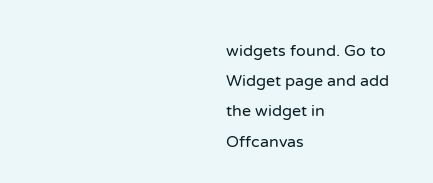widgets found. Go to Widget page and add the widget in Offcanvas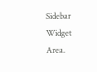Sidebar Widget Area.